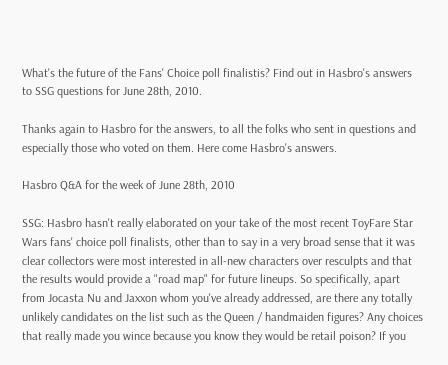What's the future of the Fans' Choice poll finalistis? Find out in Hasbro's answers to SSG questions for June 28th, 2010.

Thanks again to Hasbro for the answers, to all the folks who sent in questions and especially those who voted on them. Here come Hasbro's answers.

Hasbro Q&A for the week of June 28th, 2010

SSG: Hasbro hasn't really elaborated on your take of the most recent ToyFare Star Wars fans' choice poll finalists, other than to say in a very broad sense that it was clear collectors were most interested in all-new characters over resculpts and that the results would provide a "road map" for future lineups. So specifically, apart from Jocasta Nu and Jaxxon whom you've already addressed, are there any totally unlikely candidates on the list such as the Queen / handmaiden figures? Any choices that really made you wince because you know they would be retail poison? If you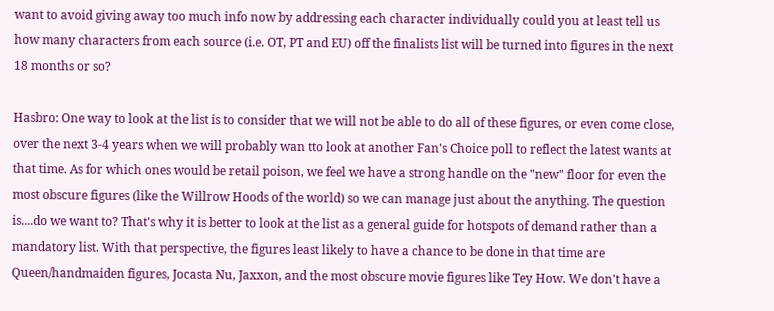want to avoid giving away too much info now by addressing each character individually could you at least tell us how many characters from each source (i.e. OT, PT and EU) off the finalists list will be turned into figures in the next 18 months or so?

Hasbro: One way to look at the list is to consider that we will not be able to do all of these figures, or even come close, over the next 3-4 years when we will probably wan tto look at another Fan's Choice poll to reflect the latest wants at that time. As for which ones would be retail poison, we feel we have a strong handle on the "new" floor for even the most obscure figures (like the Willrow Hoods of the world) so we can manage just about the anything. The question is....do we want to? That's why it is better to look at the list as a general guide for hotspots of demand rather than a mandatory list. With that perspective, the figures least likely to have a chance to be done in that time are Queen/handmaiden figures, Jocasta Nu, Jaxxon, and the most obscure movie figures like Tey How. We don't have a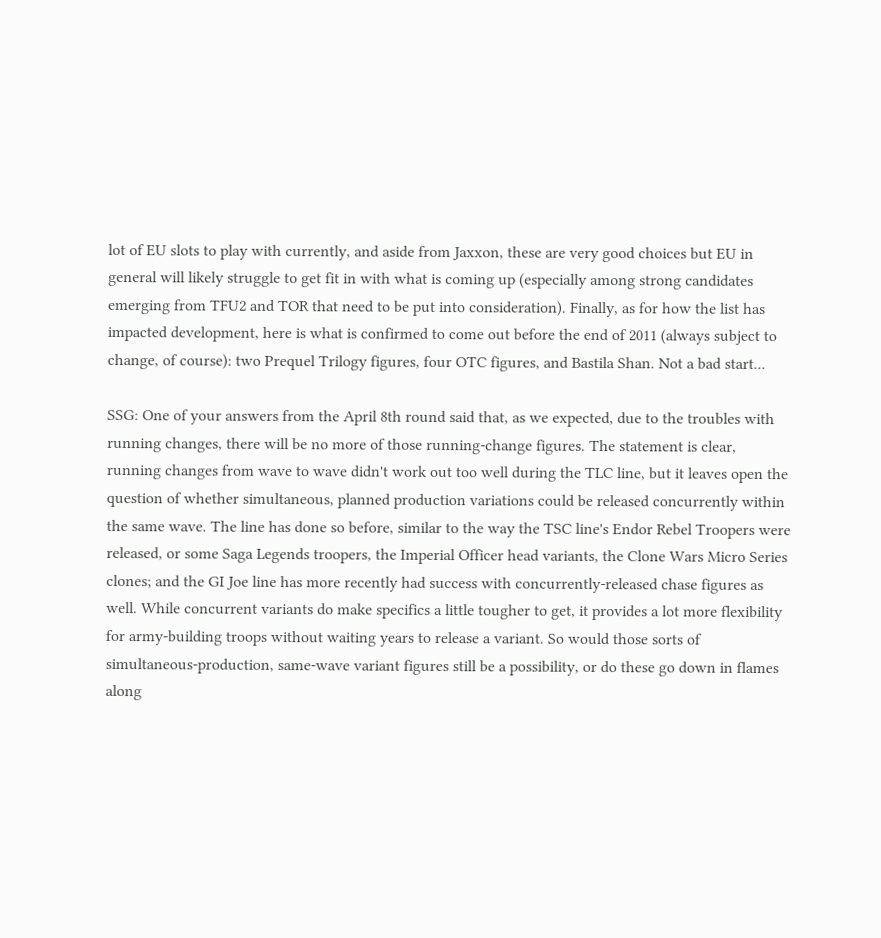lot of EU slots to play with currently, and aside from Jaxxon, these are very good choices but EU in general will likely struggle to get fit in with what is coming up (especially among strong candidates emerging from TFU2 and TOR that need to be put into consideration). Finally, as for how the list has impacted development, here is what is confirmed to come out before the end of 2011 (always subject to change, of course): two Prequel Trilogy figures, four OTC figures, and Bastila Shan. Not a bad start...

SSG: One of your answers from the April 8th round said that, as we expected, due to the troubles with running changes, there will be no more of those running-change figures. The statement is clear, running changes from wave to wave didn't work out too well during the TLC line, but it leaves open the question of whether simultaneous, planned production variations could be released concurrently within the same wave. The line has done so before, similar to the way the TSC line's Endor Rebel Troopers were released, or some Saga Legends troopers, the Imperial Officer head variants, the Clone Wars Micro Series clones; and the GI Joe line has more recently had success with concurrently-released chase figures as well. While concurrent variants do make specifics a little tougher to get, it provides a lot more flexibility for army-building troops without waiting years to release a variant. So would those sorts of simultaneous-production, same-wave variant figures still be a possibility, or do these go down in flames along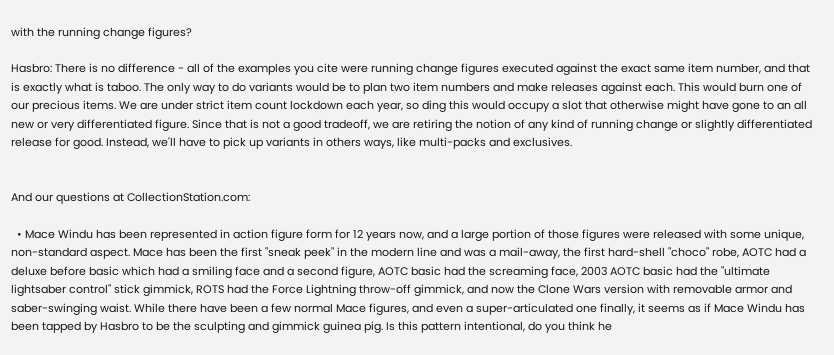with the running change figures?

Hasbro: There is no difference - all of the examples you cite were running change figures executed against the exact same item number, and that is exactly what is taboo. The only way to do variants would be to plan two item numbers and make releases against each. This would burn one of our precious items. We are under strict item count lockdown each year, so ding this would occupy a slot that otherwise might have gone to an all new or very differentiated figure. Since that is not a good tradeoff, we are retiring the notion of any kind of running change or slightly differentiated release for good. Instead, we'll have to pick up variants in others ways, like multi-packs and exclusives.


And our questions at CollectionStation.com:

  • Mace Windu has been represented in action figure form for 12 years now, and a large portion of those figures were released with some unique, non-standard aspect. Mace has been the first "sneak peek" in the modern line and was a mail-away, the first hard-shell "choco" robe, AOTC had a deluxe before basic which had a smiling face and a second figure, AOTC basic had the screaming face, 2003 AOTC basic had the "ultimate lightsaber control" stick gimmick, ROTS had the Force Lightning throw-off gimmick, and now the Clone Wars version with removable armor and saber-swinging waist. While there have been a few normal Mace figures, and even a super-articulated one finally, it seems as if Mace Windu has been tapped by Hasbro to be the sculpting and gimmick guinea pig. Is this pattern intentional, do you think he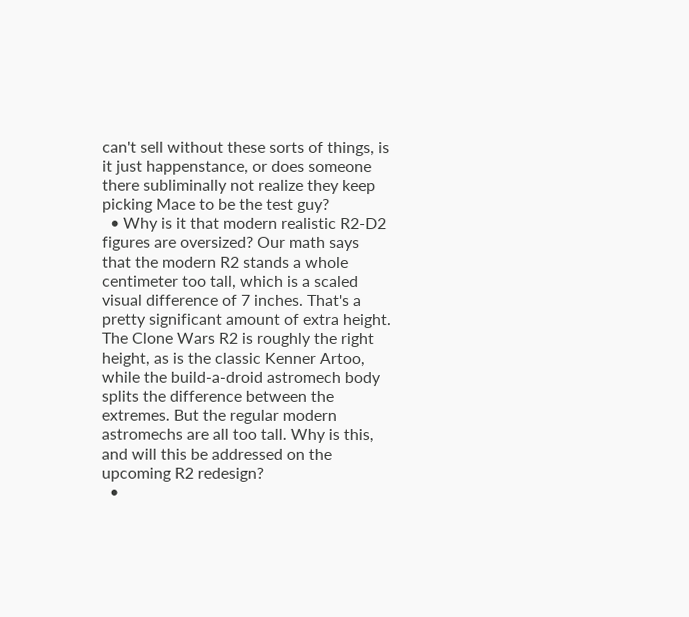can't sell without these sorts of things, is it just happenstance, or does someone there subliminally not realize they keep picking Mace to be the test guy?
  • Why is it that modern realistic R2-D2 figures are oversized? Our math says that the modern R2 stands a whole centimeter too tall, which is a scaled visual difference of 7 inches. That's a pretty significant amount of extra height. The Clone Wars R2 is roughly the right height, as is the classic Kenner Artoo, while the build-a-droid astromech body splits the difference between the extremes. But the regular modern astromechs are all too tall. Why is this, and will this be addressed on the upcoming R2 redesign?
  •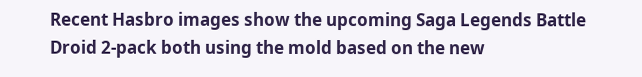Recent Hasbro images show the upcoming Saga Legends Battle Droid 2-pack both using the mold based on the new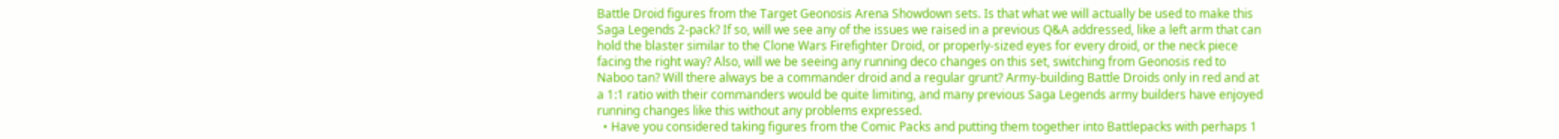Battle Droid figures from the Target Geonosis Arena Showdown sets. Is that what we will actually be used to make this Saga Legends 2-pack? If so, will we see any of the issues we raised in a previous Q&A addressed, like a left arm that can hold the blaster similar to the Clone Wars Firefighter Droid, or properly-sized eyes for every droid, or the neck piece facing the right way? Also, will we be seeing any running deco changes on this set, switching from Geonosis red to Naboo tan? Will there always be a commander droid and a regular grunt? Army-building Battle Droids only in red and at a 1:1 ratio with their commanders would be quite limiting, and many previous Saga Legends army builders have enjoyed running changes like this without any problems expressed.
  • Have you considered taking figures from the Comic Packs and putting them together into Battlepacks with perhaps 1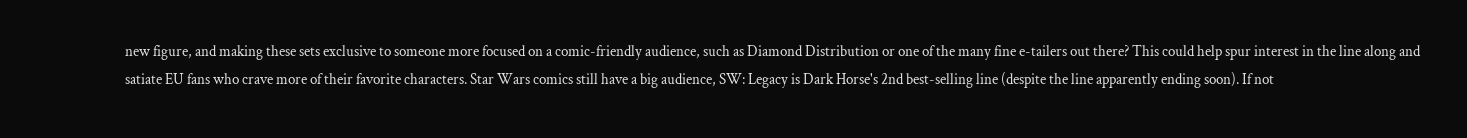new figure, and making these sets exclusive to someone more focused on a comic-friendly audience, such as Diamond Distribution or one of the many fine e-tailers out there? This could help spur interest in the line along and satiate EU fans who crave more of their favorite characters. Star Wars comics still have a big audience, SW: Legacy is Dark Horse's 2nd best-selling line (despite the line apparently ending soon). If not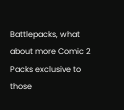Battlepacks, what about more Comic 2 Packs exclusive to those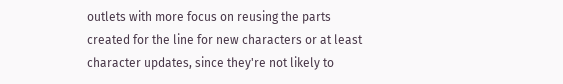outlets with more focus on reusing the parts created for the line for new characters or at least character updates, since they're not likely to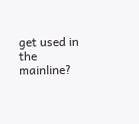get used in the mainline?